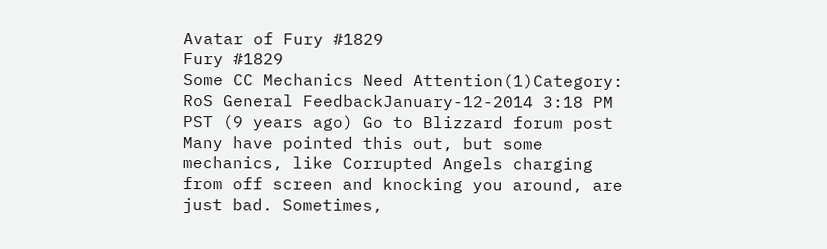Avatar of Fury #1829
Fury #1829
Some CC Mechanics Need Attention(1)Category: RoS General FeedbackJanuary-12-2014 3:18 PM PST (9 years ago) Go to Blizzard forum post
Many have pointed this out, but some mechanics, like Corrupted Angels charging from off screen and knocking you around, are just bad. Sometimes,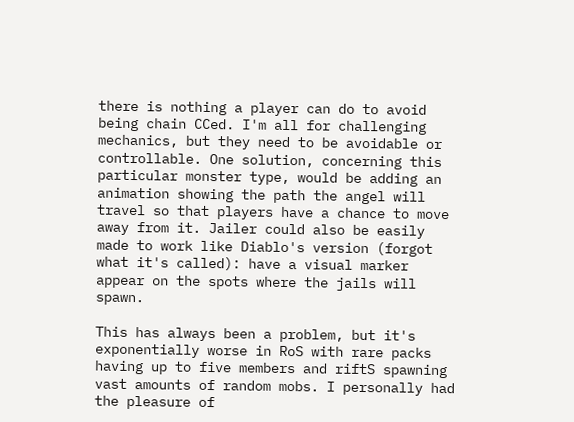there is nothing a player can do to avoid being chain CCed. I'm all for challenging mechanics, but they need to be avoidable or controllable. One solution, concerning this particular monster type, would be adding an animation showing the path the angel will travel so that players have a chance to move away from it. Jailer could also be easily made to work like Diablo's version (forgot what it's called): have a visual marker appear on the spots where the jails will spawn.

This has always been a problem, but it's exponentially worse in RoS with rare packs having up to five members and riftS spawning vast amounts of random mobs. I personally had the pleasure of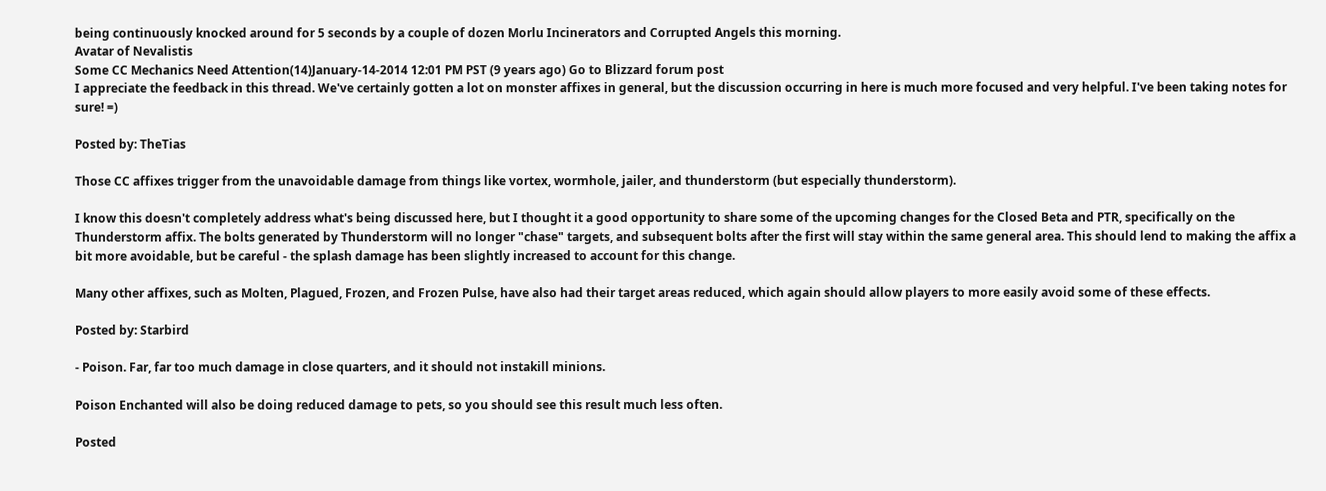being continuously knocked around for 5 seconds by a couple of dozen Morlu Incinerators and Corrupted Angels this morning.
Avatar of Nevalistis
Some CC Mechanics Need Attention(14)January-14-2014 12:01 PM PST (9 years ago) Go to Blizzard forum post
I appreciate the feedback in this thread. We've certainly gotten a lot on monster affixes in general, but the discussion occurring in here is much more focused and very helpful. I've been taking notes for sure! =)

Posted by: TheTias

Those CC affixes trigger from the unavoidable damage from things like vortex, wormhole, jailer, and thunderstorm (but especially thunderstorm).

I know this doesn't completely address what's being discussed here, but I thought it a good opportunity to share some of the upcoming changes for the Closed Beta and PTR, specifically on the Thunderstorm affix. The bolts generated by Thunderstorm will no longer "chase" targets, and subsequent bolts after the first will stay within the same general area. This should lend to making the affix a bit more avoidable, but be careful - the splash damage has been slightly increased to account for this change.

Many other affixes, such as Molten, Plagued, Frozen, and Frozen Pulse, have also had their target areas reduced, which again should allow players to more easily avoid some of these effects.

Posted by: Starbird

- Poison. Far, far too much damage in close quarters, and it should not instakill minions.

Poison Enchanted will also be doing reduced damage to pets, so you should see this result much less often.

Posted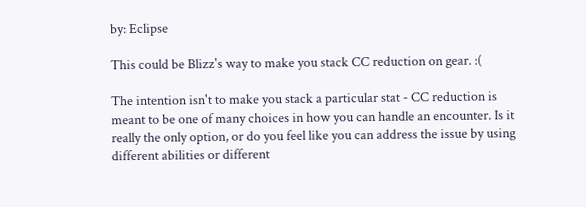by: Eclipse

This could be Blizz's way to make you stack CC reduction on gear. :(

The intention isn't to make you stack a particular stat - CC reduction is meant to be one of many choices in how you can handle an encounter. Is it really the only option, or do you feel like you can address the issue by using different abilities or different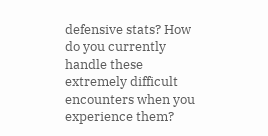defensive stats? How do you currently handle these extremely difficult encounters when you experience them?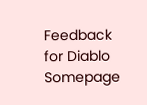Feedback for Diablo Somepage